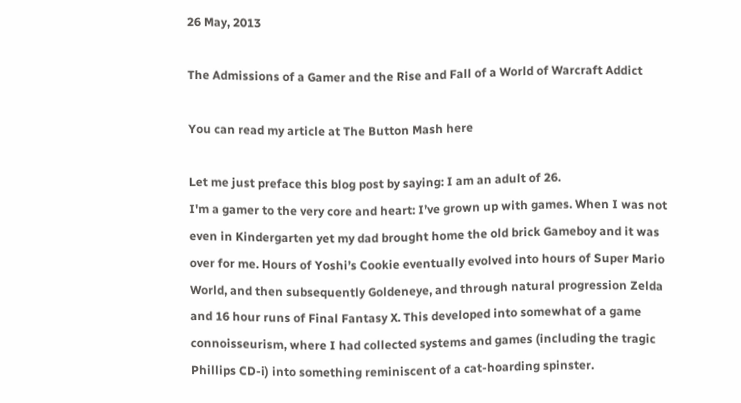26 May, 2013

The Admissions of a Gamer and the Rise and Fall of a World of Warcraft Addict

You can read my article at The Button Mash here

Let me just preface this blog post by saying: I am an adult of 26.
I'm a gamer to the very core and heart: I’ve grown up with games. When I was not even in Kindergarten yet my dad brought home the old brick Gameboy and it was over for me. Hours of Yoshi’s Cookie eventually evolved into hours of Super Mario World, and then subsequently Goldeneye, and through natural progression Zelda and 16 hour runs of Final Fantasy X. This developed into somewhat of a game connoisseurism, where I had collected systems and games (including the tragic Phillips CD-i) into something reminiscent of a cat-hoarding spinster.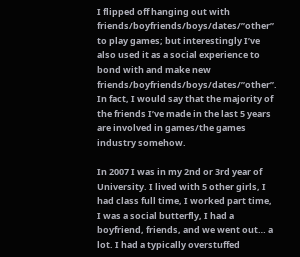I flipped off hanging out with friends/boyfriends/boys/dates/”other” to play games; but interestingly I’ve also used it as a social experience to bond with and make new friends/boyfriends/boys/dates/”other”. In fact, I would say that the majority of the friends I’ve made in the last 5 years are involved in games/the games industry somehow.

In 2007 I was in my 2nd or 3rd year of University. I lived with 5 other girls, I had class full time, I worked part time, I was a social butterfly, I had a boyfriend, friends, and we went out… a lot. I had a typically overstuffed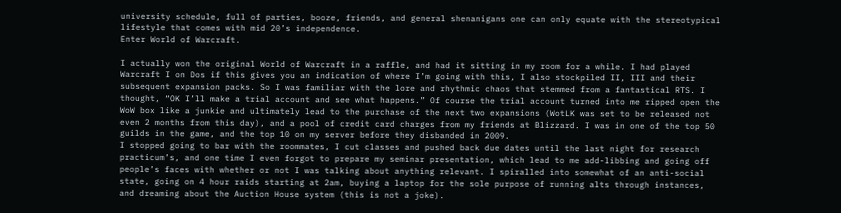university schedule, full of parties, booze, friends, and general shenanigans one can only equate with the stereotypical lifestyle that comes with mid 20’s independence.
Enter World of Warcraft.

I actually won the original World of Warcraft in a raffle, and had it sitting in my room for a while. I had played Warcraft I on Dos if this gives you an indication of where I’m going with this, I also stockpiled II, III and their subsequent expansion packs. So I was familiar with the lore and rhythmic chaos that stemmed from a fantastical RTS. I thought, “OK I’ll make a trial account and see what happens.” Of course the trial account turned into me ripped open the WoW box like a junkie and ultimately lead to the purchase of the next two expansions (WotLK was set to be released not even 2 months from this day), and a pool of credit card charges from my friends at Blizzard. I was in one of the top 50 guilds in the game, and the top 10 on my server before they disbanded in 2009.
I stopped going to bar with the roommates, I cut classes and pushed back due dates until the last night for research practicum’s, and one time I even forgot to prepare my seminar presentation, which lead to me add-libbing and going off people’s faces with whether or not I was talking about anything relevant. I spiralled into somewhat of an anti-social state, going on 4 hour raids starting at 2am, buying a laptop for the sole purpose of running alts through instances, and dreaming about the Auction House system (this is not a joke).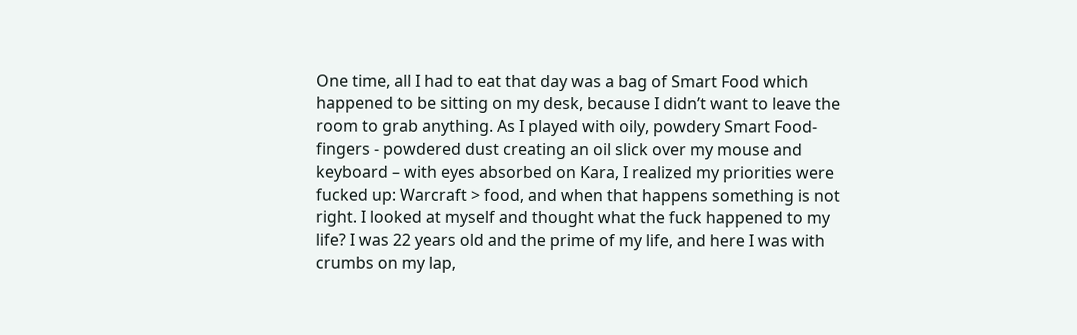One time, all I had to eat that day was a bag of Smart Food which happened to be sitting on my desk, because I didn’t want to leave the room to grab anything. As I played with oily, powdery Smart Food-fingers - powdered dust creating an oil slick over my mouse and keyboard – with eyes absorbed on Kara, I realized my priorities were fucked up: Warcraft > food, and when that happens something is not right. I looked at myself and thought what the fuck happened to my life? I was 22 years old and the prime of my life, and here I was with crumbs on my lap,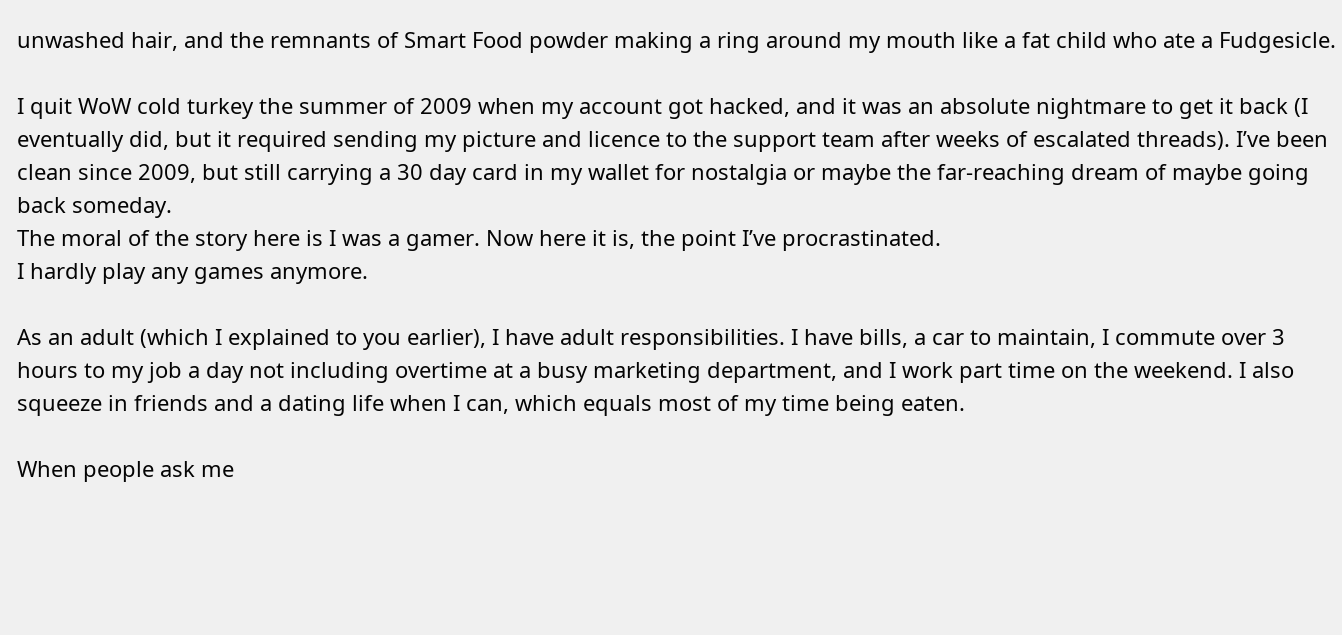unwashed hair, and the remnants of Smart Food powder making a ring around my mouth like a fat child who ate a Fudgesicle.

I quit WoW cold turkey the summer of 2009 when my account got hacked, and it was an absolute nightmare to get it back (I eventually did, but it required sending my picture and licence to the support team after weeks of escalated threads). I’ve been clean since 2009, but still carrying a 30 day card in my wallet for nostalgia or maybe the far-reaching dream of maybe going back someday.
The moral of the story here is I was a gamer. Now here it is, the point I’ve procrastinated.
I hardly play any games anymore.

As an adult (which I explained to you earlier), I have adult responsibilities. I have bills, a car to maintain, I commute over 3 hours to my job a day not including overtime at a busy marketing department, and I work part time on the weekend. I also squeeze in friends and a dating life when I can, which equals most of my time being eaten.

When people ask me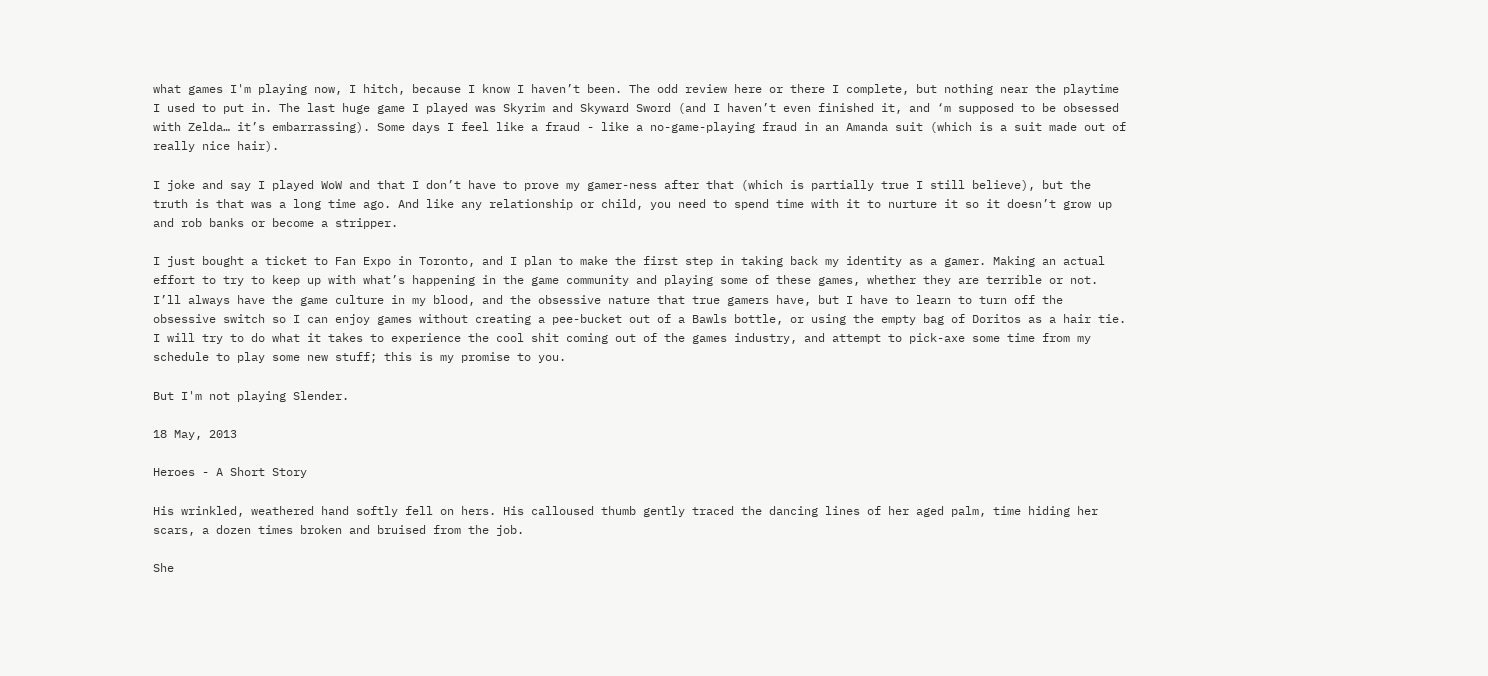what games I'm playing now, I hitch, because I know I haven’t been. The odd review here or there I complete, but nothing near the playtime I used to put in. The last huge game I played was Skyrim and Skyward Sword (and I haven’t even finished it, and ‘m supposed to be obsessed with Zelda… it’s embarrassing). Some days I feel like a fraud - like a no-game-playing fraud in an Amanda suit (which is a suit made out of really nice hair).

I joke and say I played WoW and that I don’t have to prove my gamer-ness after that (which is partially true I still believe), but the truth is that was a long time ago. And like any relationship or child, you need to spend time with it to nurture it so it doesn’t grow up and rob banks or become a stripper.

I just bought a ticket to Fan Expo in Toronto, and I plan to make the first step in taking back my identity as a gamer. Making an actual effort to try to keep up with what’s happening in the game community and playing some of these games, whether they are terrible or not. I’ll always have the game culture in my blood, and the obsessive nature that true gamers have, but I have to learn to turn off the obsessive switch so I can enjoy games without creating a pee-bucket out of a Bawls bottle, or using the empty bag of Doritos as a hair tie. I will try to do what it takes to experience the cool shit coming out of the games industry, and attempt to pick-axe some time from my schedule to play some new stuff; this is my promise to you.

But I'm not playing Slender.

18 May, 2013

Heroes - A Short Story

His wrinkled, weathered hand softly fell on hers. His calloused thumb gently traced the dancing lines of her aged palm, time hiding her scars, a dozen times broken and bruised from the job.

She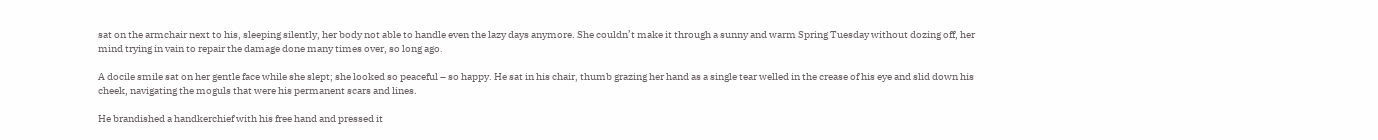sat on the armchair next to his, sleeping silently, her body not able to handle even the lazy days anymore. She couldn’t make it through a sunny and warm Spring Tuesday without dozing off, her mind trying in vain to repair the damage done many times over, so long ago.

A docile smile sat on her gentle face while she slept; she looked so peaceful – so happy. He sat in his chair, thumb grazing her hand as a single tear welled in the crease of his eye and slid down his cheek, navigating the moguls that were his permanent scars and lines.

He brandished a handkerchief with his free hand and pressed it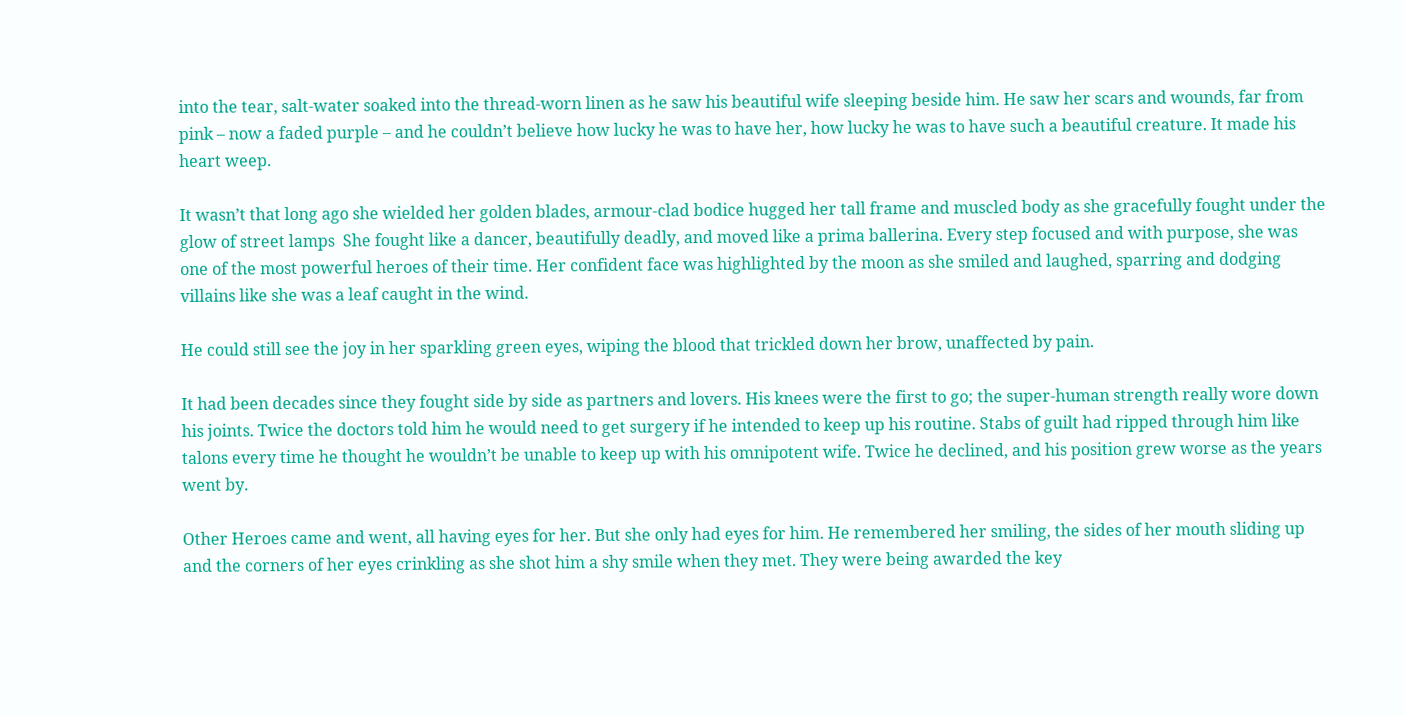into the tear, salt-water soaked into the thread-worn linen as he saw his beautiful wife sleeping beside him. He saw her scars and wounds, far from pink – now a faded purple – and he couldn’t believe how lucky he was to have her, how lucky he was to have such a beautiful creature. It made his heart weep.

It wasn’t that long ago she wielded her golden blades, armour-clad bodice hugged her tall frame and muscled body as she gracefully fought under the glow of street lamps  She fought like a dancer, beautifully deadly, and moved like a prima ballerina. Every step focused and with purpose, she was one of the most powerful heroes of their time. Her confident face was highlighted by the moon as she smiled and laughed, sparring and dodging villains like she was a leaf caught in the wind.

He could still see the joy in her sparkling green eyes, wiping the blood that trickled down her brow, unaffected by pain.

It had been decades since they fought side by side as partners and lovers. His knees were the first to go; the super-human strength really wore down his joints. Twice the doctors told him he would need to get surgery if he intended to keep up his routine. Stabs of guilt had ripped through him like talons every time he thought he wouldn’t be unable to keep up with his omnipotent wife. Twice he declined, and his position grew worse as the years went by.

Other Heroes came and went, all having eyes for her. But she only had eyes for him. He remembered her smiling, the sides of her mouth sliding up and the corners of her eyes crinkling as she shot him a shy smile when they met. They were being awarded the key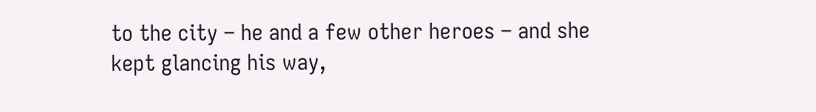to the city – he and a few other heroes – and she kept glancing his way,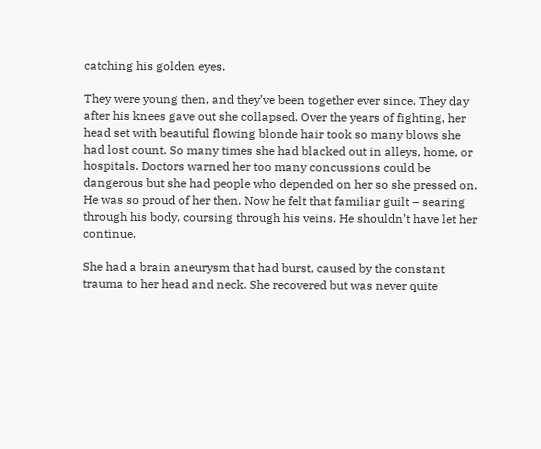catching his golden eyes.

They were young then, and they’ve been together ever since. They day after his knees gave out she collapsed. Over the years of fighting, her head set with beautiful flowing blonde hair took so many blows she had lost count. So many times she had blacked out in alleys, home, or hospitals. Doctors warned her too many concussions could be dangerous but she had people who depended on her so she pressed on. He was so proud of her then. Now he felt that familiar guilt – searing through his body, coursing through his veins. He shouldn’t have let her continue.

She had a brain aneurysm that had burst, caused by the constant trauma to her head and neck. She recovered but was never quite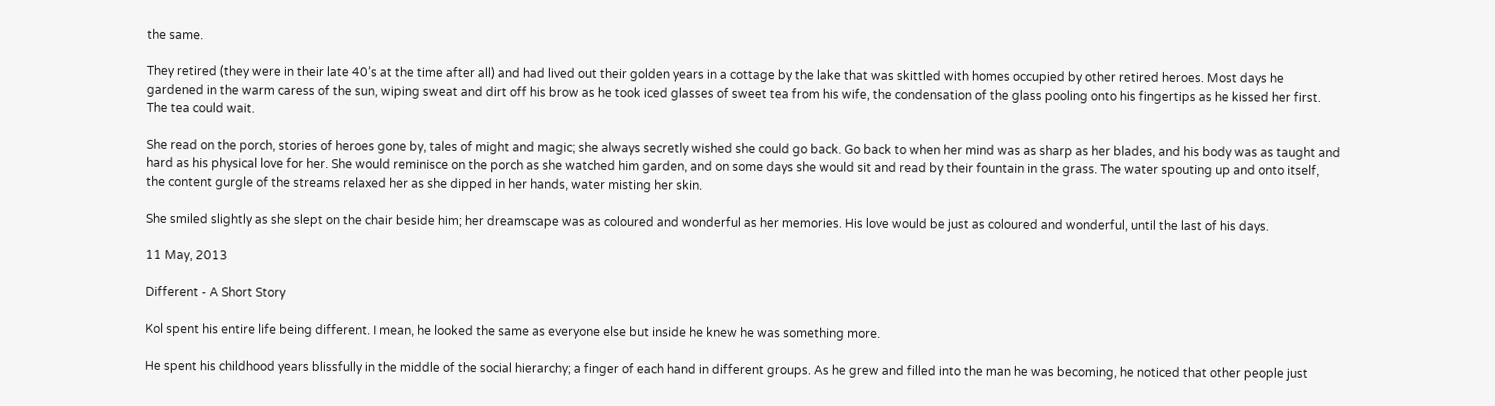the same.

They retired (they were in their late 40’s at the time after all) and had lived out their golden years in a cottage by the lake that was skittled with homes occupied by other retired heroes. Most days he gardened in the warm caress of the sun, wiping sweat and dirt off his brow as he took iced glasses of sweet tea from his wife, the condensation of the glass pooling onto his fingertips as he kissed her first. The tea could wait.

She read on the porch, stories of heroes gone by, tales of might and magic; she always secretly wished she could go back. Go back to when her mind was as sharp as her blades, and his body was as taught and hard as his physical love for her. She would reminisce on the porch as she watched him garden, and on some days she would sit and read by their fountain in the grass. The water spouting up and onto itself, the content gurgle of the streams relaxed her as she dipped in her hands, water misting her skin.

She smiled slightly as she slept on the chair beside him; her dreamscape was as coloured and wonderful as her memories. His love would be just as coloured and wonderful, until the last of his days.

11 May, 2013

Different - A Short Story

Kol spent his entire life being different. I mean, he looked the same as everyone else but inside he knew he was something more.

He spent his childhood years blissfully in the middle of the social hierarchy; a finger of each hand in different groups. As he grew and filled into the man he was becoming, he noticed that other people just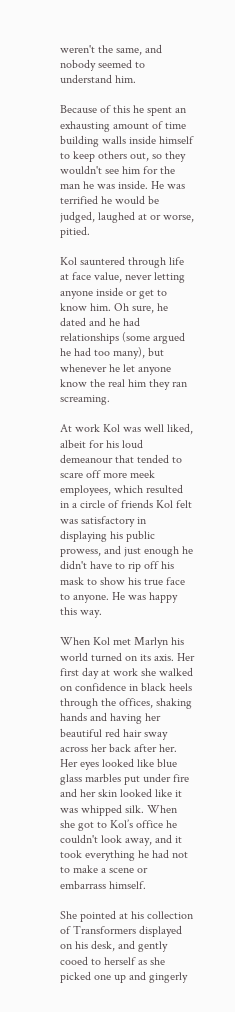weren't the same, and nobody seemed to understand him.

Because of this he spent an exhausting amount of time building walls inside himself to keep others out, so they wouldn't see him for the man he was inside. He was terrified he would be judged, laughed at or worse, pitied.

Kol sauntered through life at face value, never letting anyone inside or get to know him. Oh sure, he dated and he had relationships (some argued he had too many), but whenever he let anyone know the real him they ran screaming.

At work Kol was well liked, albeit for his loud demeanour that tended to scare off more meek employees, which resulted in a circle of friends Kol felt was satisfactory in displaying his public prowess, and just enough he didn't have to rip off his mask to show his true face to anyone. He was happy this way.

When Kol met Marlyn his world turned on its axis. Her first day at work she walked on confidence in black heels through the offices, shaking hands and having her beautiful red hair sway across her back after her. Her eyes looked like blue glass marbles put under fire and her skin looked like it was whipped silk. When she got to Kol’s office he couldn't look away, and it took everything he had not to make a scene or embarrass himself.

She pointed at his collection of Transformers displayed on his desk, and gently cooed to herself as she picked one up and gingerly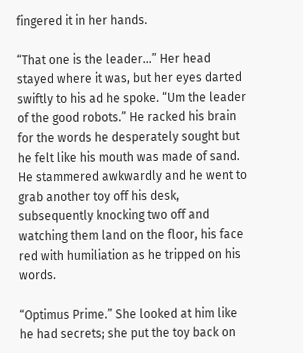fingered it in her hands.

“That one is the leader…” Her head stayed where it was, but her eyes darted swiftly to his ad he spoke. “Um the leader of the good robots.” He racked his brain for the words he desperately sought but he felt like his mouth was made of sand. He stammered awkwardly and he went to grab another toy off his desk, subsequently knocking two off and watching them land on the floor, his face red with humiliation as he tripped on his words.

“Optimus Prime.” She looked at him like he had secrets; she put the toy back on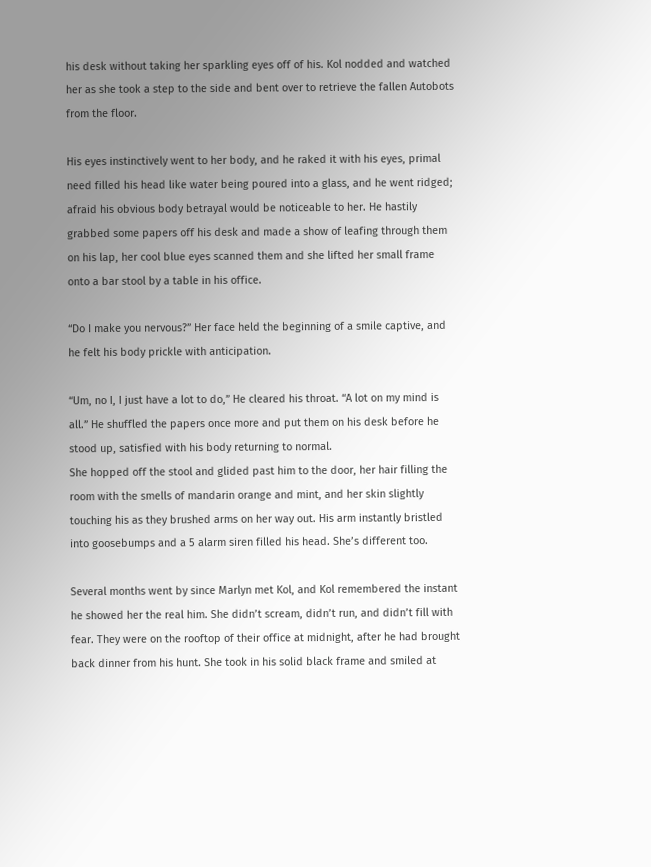his desk without taking her sparkling eyes off of his. Kol nodded and watched her as she took a step to the side and bent over to retrieve the fallen Autobots from the floor.

His eyes instinctively went to her body, and he raked it with his eyes, primal need filled his head like water being poured into a glass, and he went ridged; afraid his obvious body betrayal would be noticeable to her. He hastily grabbed some papers off his desk and made a show of leafing through them on his lap, her cool blue eyes scanned them and she lifted her small frame onto a bar stool by a table in his office.

“Do I make you nervous?” Her face held the beginning of a smile captive, and he felt his body prickle with anticipation.

“Um, no I, I just have a lot to do,” He cleared his throat. “A lot on my mind is all.” He shuffled the papers once more and put them on his desk before he stood up, satisfied with his body returning to normal.
She hopped off the stool and glided past him to the door, her hair filling the room with the smells of mandarin orange and mint, and her skin slightly touching his as they brushed arms on her way out. His arm instantly bristled into goosebumps and a 5 alarm siren filled his head. She’s different too.

Several months went by since Marlyn met Kol, and Kol remembered the instant he showed her the real him. She didn’t scream, didn’t run, and didn’t fill with fear. They were on the rooftop of their office at midnight, after he had brought back dinner from his hunt. She took in his solid black frame and smiled at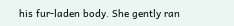his fur-laden body. She gently ran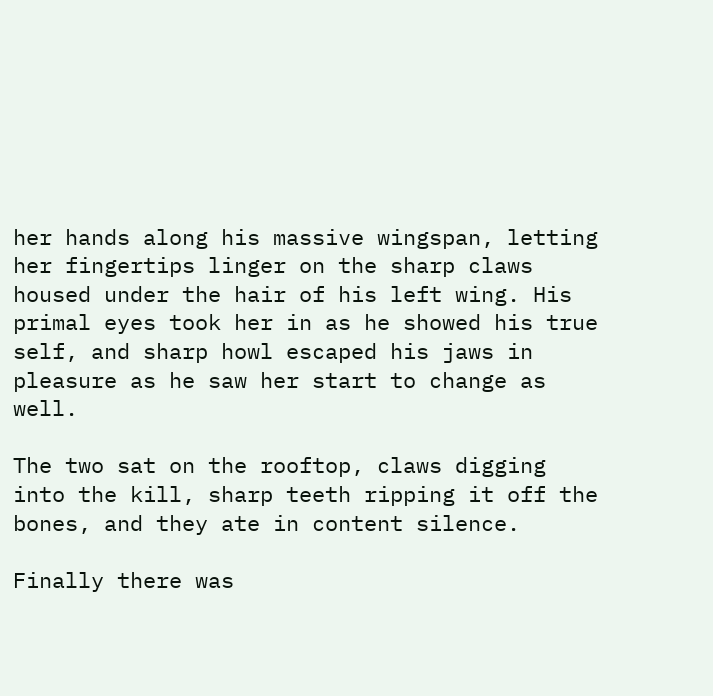her hands along his massive wingspan, letting her fingertips linger on the sharp claws housed under the hair of his left wing. His primal eyes took her in as he showed his true self, and sharp howl escaped his jaws in pleasure as he saw her start to change as well.

The two sat on the rooftop, claws digging into the kill, sharp teeth ripping it off the bones, and they ate in content silence.

Finally there was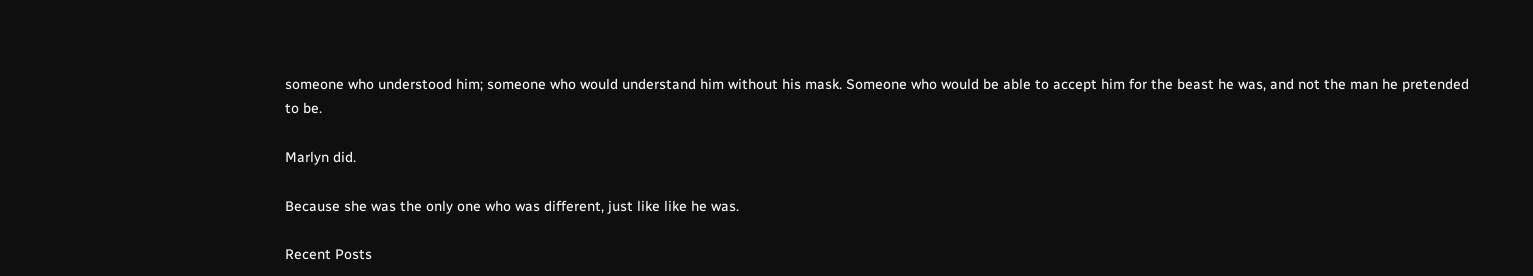someone who understood him; someone who would understand him without his mask. Someone who would be able to accept him for the beast he was, and not the man he pretended to be.

Marlyn did.

Because she was the only one who was different, just like like he was.

Recent Posts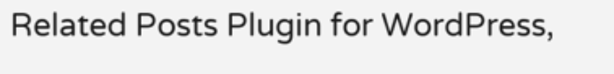Related Posts Plugin for WordPress,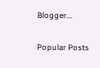Blogger...

Popular Posts